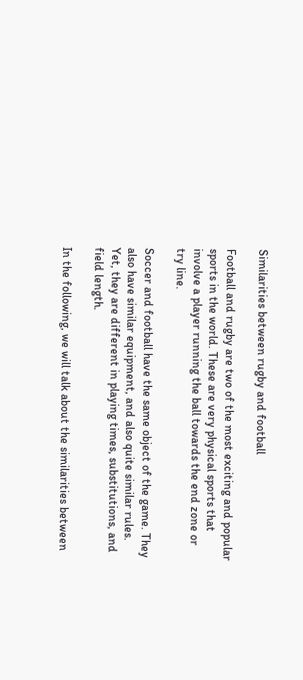Similarities between rugby and football

Football and rugby are two of the most exciting and popular sports in the world. These are very physical sports that involve a player running the ball towards the end zone or try line.

Soccer and football have the same object of the game. They also have similar equipment, and also quite similar rules. Yet, they are different in playing times, substitutions, and field length.

In the following, we will talk about the similarities between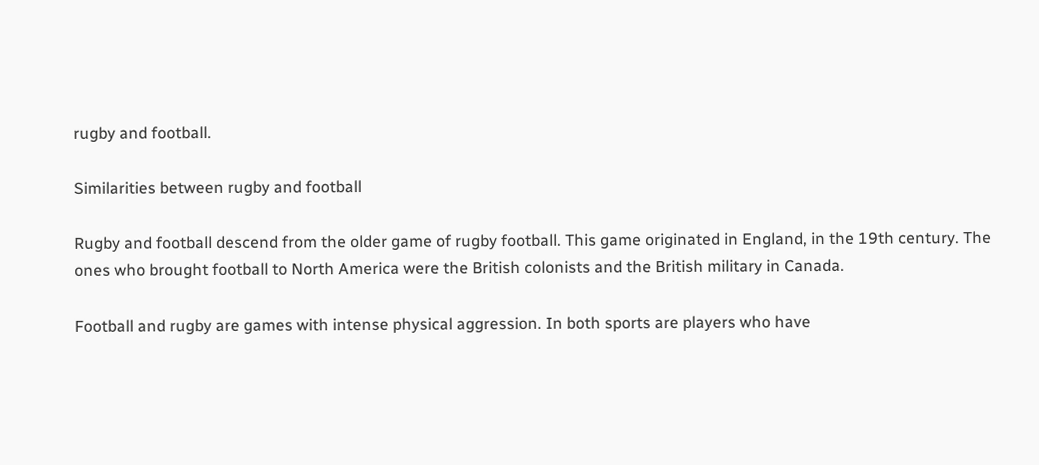rugby and football.

Similarities between rugby and football

Rugby and football descend from the older game of rugby football. This game originated in England, in the 19th century. The ones who brought football to North America were the British colonists and the British military in Canada.

Football and rugby are games with intense physical aggression. In both sports are players who have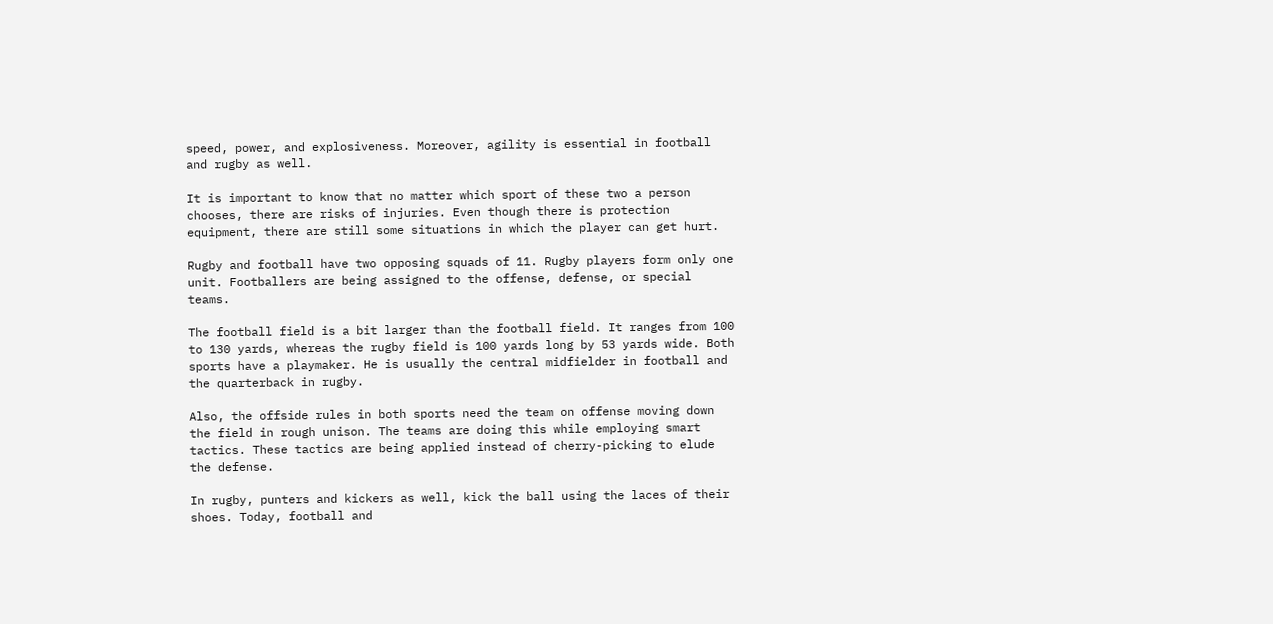speed, power, and explosiveness. Moreover, agility is essential in football and rugby as well.

It is important to know that no matter which sport of these two a person chooses, there are risks of injuries. Even though there is protection equipment, there are still some situations in which the player can get hurt.

Rugby and football have two opposing squads of 11. Rugby players form only one unit. Footballers are being assigned to the offense, defense, or special teams.

The football field is a bit larger than the football field. It ranges from 100 to 130 yards, whereas the rugby field is 100 yards long by 53 yards wide. Both sports have a playmaker. He is usually the central midfielder in football and the quarterback in rugby.

Also, the offside rules in both sports need the team on offense moving down the field in rough unison. The teams are doing this while employing smart tactics. These tactics are being applied instead of cherry-picking to elude the defense.

In rugby, punters and kickers as well, kick the ball using the laces of their shoes. Today, football and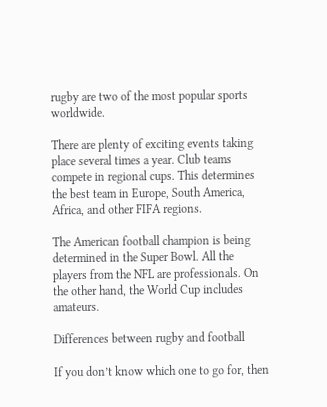rugby are two of the most popular sports worldwide.

There are plenty of exciting events taking place several times a year. Club teams compete in regional cups. This determines the best team in Europe, South America, Africa, and other FIFA regions.

The American football champion is being determined in the Super Bowl. All the players from the NFL are professionals. On the other hand, the World Cup includes amateurs.

Differences between rugby and football

If you don’t know which one to go for, then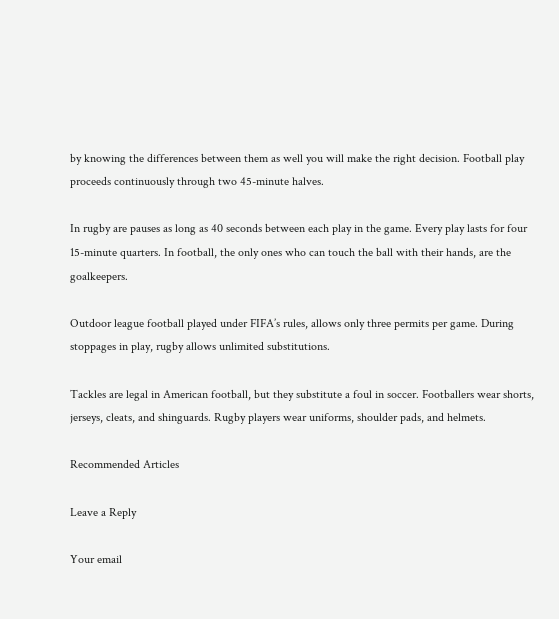by knowing the differences between them as well you will make the right decision. Football play proceeds continuously through two 45-minute halves.

In rugby are pauses as long as 40 seconds between each play in the game. Every play lasts for four 15-minute quarters. In football, the only ones who can touch the ball with their hands, are the goalkeepers.

Outdoor league football played under FIFA’s rules, allows only three permits per game. During stoppages in play, rugby allows unlimited substitutions.

Tackles are legal in American football, but they substitute a foul in soccer. Footballers wear shorts, jerseys, cleats, and shinguards. Rugby players wear uniforms, shoulder pads, and helmets.

Recommended Articles

Leave a Reply

Your email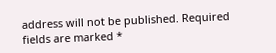address will not be published. Required fields are marked *